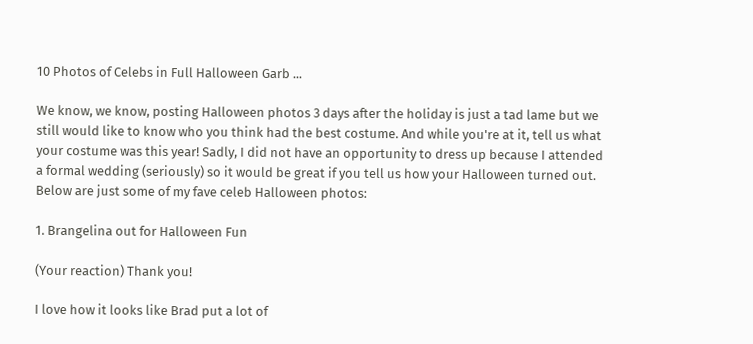10 Photos of Celebs in Full Halloween Garb ...

We know, we know, posting Halloween photos 3 days after the holiday is just a tad lame but we still would like to know who you think had the best costume. And while you're at it, tell us what your costume was this year! Sadly, I did not have an opportunity to dress up because I attended a formal wedding (seriously) so it would be great if you tell us how your Halloween turned out. Below are just some of my fave celeb Halloween photos:

1. Brangelina out for Halloween Fun

(Your reaction) Thank you!

I love how it looks like Brad put a lot of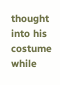thought into his costume while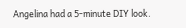Angelina had a 5-minute DIY look.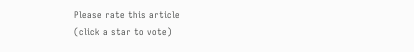Please rate this article
(click a star to vote)